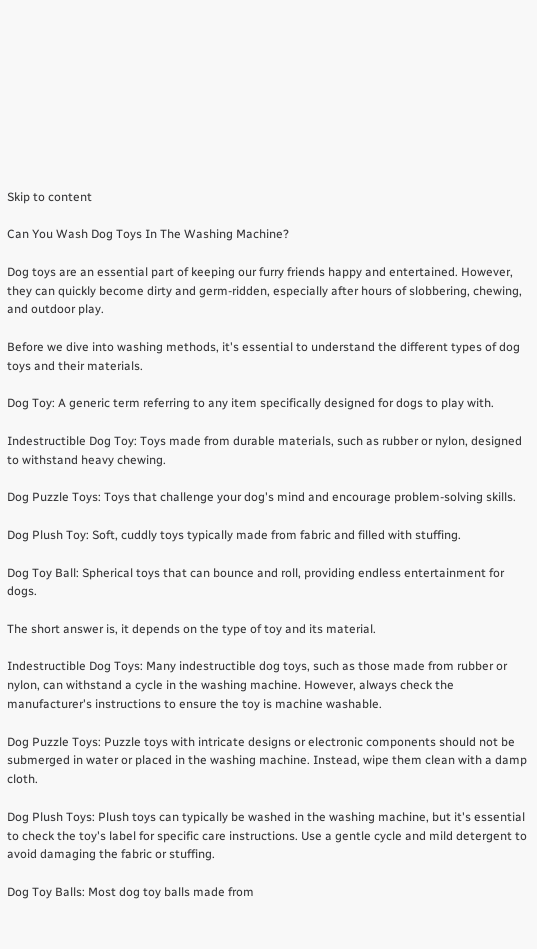Skip to content

Can You Wash Dog Toys In The Washing Machine?

Dog toys are an essential part of keeping our furry friends happy and entertained. However, they can quickly become dirty and germ-ridden, especially after hours of slobbering, chewing, and outdoor play.

Before we dive into washing methods, it's essential to understand the different types of dog toys and their materials.

Dog Toy: A generic term referring to any item specifically designed for dogs to play with.

Indestructible Dog Toy: Toys made from durable materials, such as rubber or nylon, designed to withstand heavy chewing.

Dog Puzzle Toys: Toys that challenge your dog's mind and encourage problem-solving skills.

Dog Plush Toy: Soft, cuddly toys typically made from fabric and filled with stuffing.

Dog Toy Ball: Spherical toys that can bounce and roll, providing endless entertainment for dogs.

The short answer is, it depends on the type of toy and its material.

Indestructible Dog Toys: Many indestructible dog toys, such as those made from rubber or nylon, can withstand a cycle in the washing machine. However, always check the manufacturer's instructions to ensure the toy is machine washable.

Dog Puzzle Toys: Puzzle toys with intricate designs or electronic components should not be submerged in water or placed in the washing machine. Instead, wipe them clean with a damp cloth.

Dog Plush Toys: Plush toys can typically be washed in the washing machine, but it's essential to check the toy's label for specific care instructions. Use a gentle cycle and mild detergent to avoid damaging the fabric or stuffing.

Dog Toy Balls: Most dog toy balls made from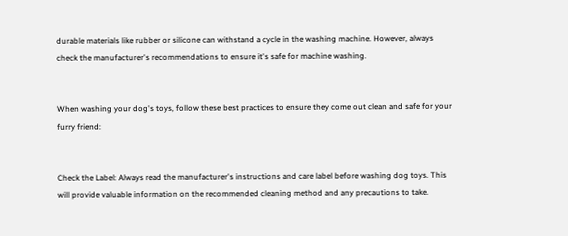durable materials like rubber or silicone can withstand a cycle in the washing machine. However, always check the manufacturer's recommendations to ensure it's safe for machine washing.


When washing your dog's toys, follow these best practices to ensure they come out clean and safe for your furry friend:


Check the Label: Always read the manufacturer's instructions and care label before washing dog toys. This will provide valuable information on the recommended cleaning method and any precautions to take.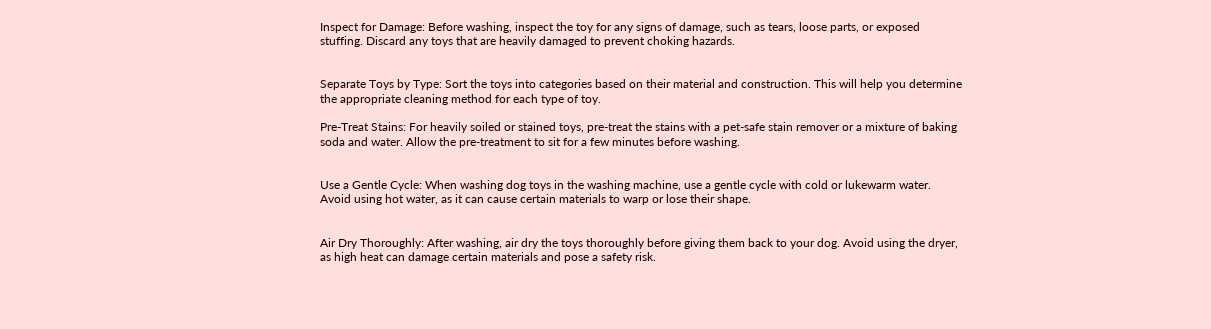Inspect for Damage: Before washing, inspect the toy for any signs of damage, such as tears, loose parts, or exposed stuffing. Discard any toys that are heavily damaged to prevent choking hazards.


Separate Toys by Type: Sort the toys into categories based on their material and construction. This will help you determine the appropriate cleaning method for each type of toy.

Pre-Treat Stains: For heavily soiled or stained toys, pre-treat the stains with a pet-safe stain remover or a mixture of baking soda and water. Allow the pre-treatment to sit for a few minutes before washing.


Use a Gentle Cycle: When washing dog toys in the washing machine, use a gentle cycle with cold or lukewarm water. Avoid using hot water, as it can cause certain materials to warp or lose their shape.


Air Dry Thoroughly: After washing, air dry the toys thoroughly before giving them back to your dog. Avoid using the dryer, as high heat can damage certain materials and pose a safety risk.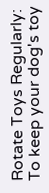Rotate Toys Regularly: To keep your dog's toy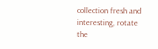collection fresh and interesting, rotate the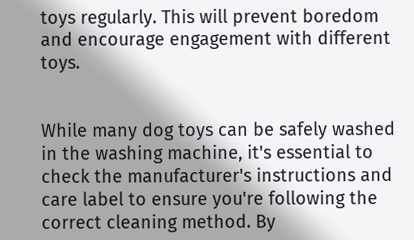toys regularly. This will prevent boredom and encourage engagement with different toys.


While many dog toys can be safely washed in the washing machine, it's essential to check the manufacturer's instructions and care label to ensure you're following the correct cleaning method. By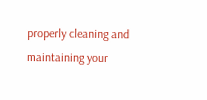properly cleaning and maintaining your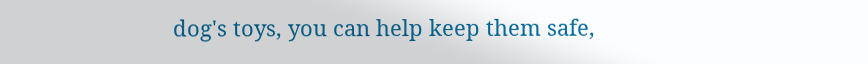dog's toys, you can help keep them safe,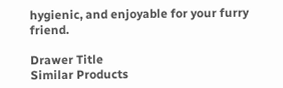hygienic, and enjoyable for your furry friend.

Drawer Title
Similar Products